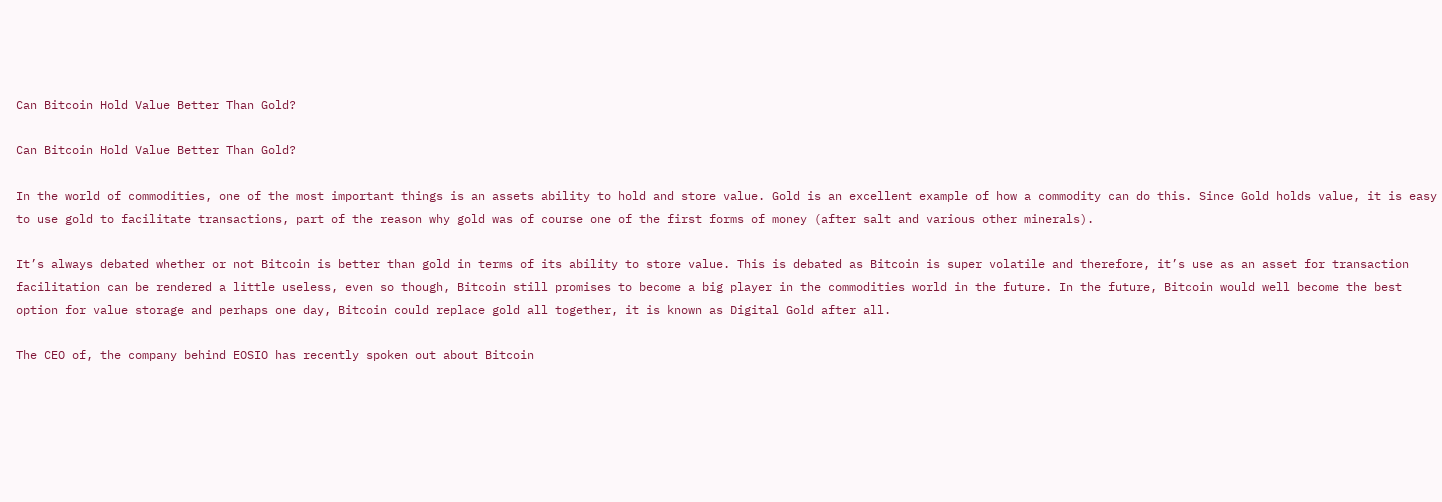Can Bitcoin Hold Value Better Than Gold?

Can Bitcoin Hold Value Better Than Gold?

In the world of commodities, one of the most important things is an assets ability to hold and store value. Gold is an excellent example of how a commodity can do this. Since Gold holds value, it is easy to use gold to facilitate transactions, part of the reason why gold was of course one of the first forms of money (after salt and various other minerals).

It’s always debated whether or not Bitcoin is better than gold in terms of its ability to store value. This is debated as Bitcoin is super volatile and therefore, it’s use as an asset for transaction facilitation can be rendered a little useless, even so though, Bitcoin still promises to become a big player in the commodities world in the future. In the future, Bitcoin would well become the best option for value storage and perhaps one day, Bitcoin could replace gold all together, it is known as Digital Gold after all.

The CEO of, the company behind EOSIO has recently spoken out about Bitcoin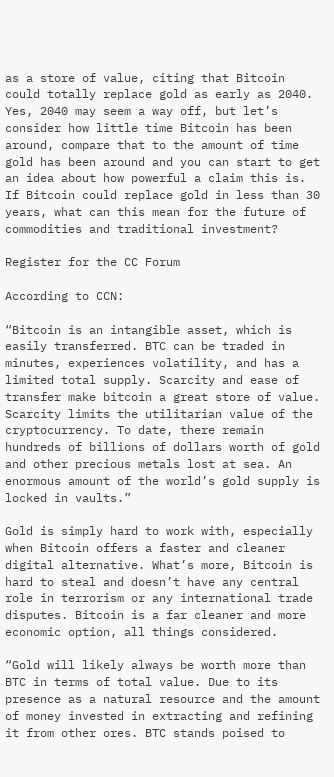as a store of value, citing that Bitcoin could totally replace gold as early as 2040. Yes, 2040 may seem a way off, but let’s consider how little time Bitcoin has been around, compare that to the amount of time gold has been around and you can start to get an idea about how powerful a claim this is. If Bitcoin could replace gold in less than 30 years, what can this mean for the future of commodities and traditional investment?

Register for the CC Forum

According to CCN:

“Bitcoin is an intangible asset, which is easily transferred. BTC can be traded in minutes, experiences volatility, and has a limited total supply. Scarcity and ease of transfer make bitcoin a great store of value. Scarcity limits the utilitarian value of the cryptocurrency. To date, there remain hundreds of billions of dollars worth of gold and other precious metals lost at sea. An enormous amount of the world’s gold supply is locked in vaults.”

Gold is simply hard to work with, especially when Bitcoin offers a faster and cleaner digital alternative. What’s more, Bitcoin is hard to steal and doesn’t have any central role in terrorism or any international trade disputes. Bitcoin is a far cleaner and more economic option, all things considered.

“Gold will likely always be worth more than BTC in terms of total value. Due to its presence as a natural resource and the amount of money invested in extracting and refining it from other ores. BTC stands poised to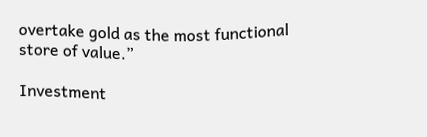overtake gold as the most functional store of value.”

Investment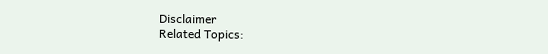Disclaimer
Related Topics: